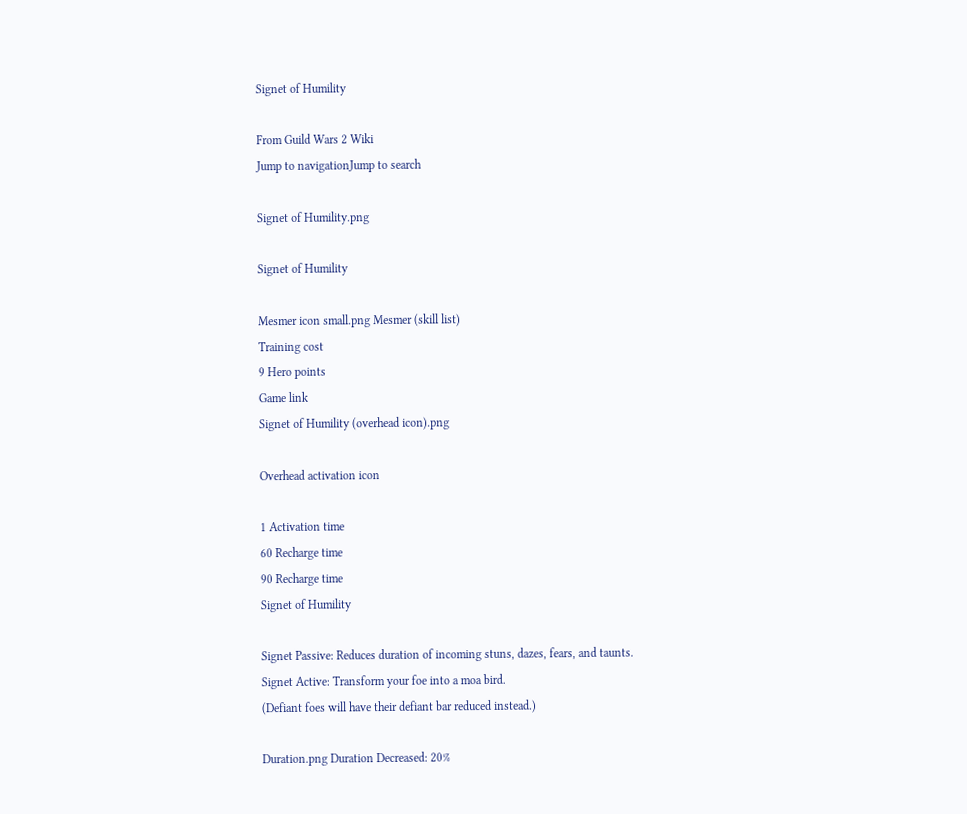Signet of Humility

From Guild Wars 2 Wiki
Jump to navigationJump to search

Signet of Humility.png

Signet of Humility

Mesmer icon small.png Mesmer (skill list)
Training cost
9 Hero points
Game link
Signet of Humility (overhead icon).png

Overhead activation icon

1 Activation time
60 Recharge time
90 Recharge time
Signet of Humility

Signet Passive: Reduces duration of incoming stuns, dazes, fears, and taunts.
Signet Active: Transform your foe into a moa bird.
(Defiant foes will have their defiant bar reduced instead.)

Duration.png Duration Decreased: 20%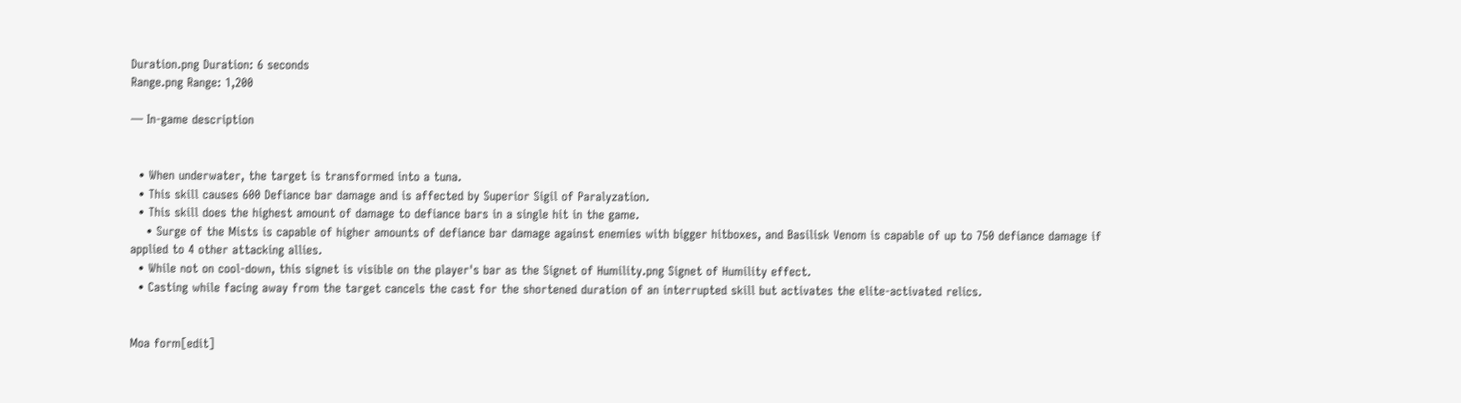Duration.png Duration: 6 seconds
Range.png Range: 1,200

— In-game description


  • When underwater, the target is transformed into a tuna.
  • This skill causes 600 Defiance bar damage and is affected by Superior Sigil of Paralyzation.
  • This skill does the highest amount of damage to defiance bars in a single hit in the game.
    • Surge of the Mists is capable of higher amounts of defiance bar damage against enemies with bigger hitboxes, and Basilisk Venom is capable of up to 750 defiance damage if applied to 4 other attacking allies.
  • While not on cool-down, this signet is visible on the player's bar as the Signet of Humility.png Signet of Humility effect.
  • Casting while facing away from the target cancels the cast for the shortened duration of an interrupted skill but activates the elite-activated relics.


Moa form[edit]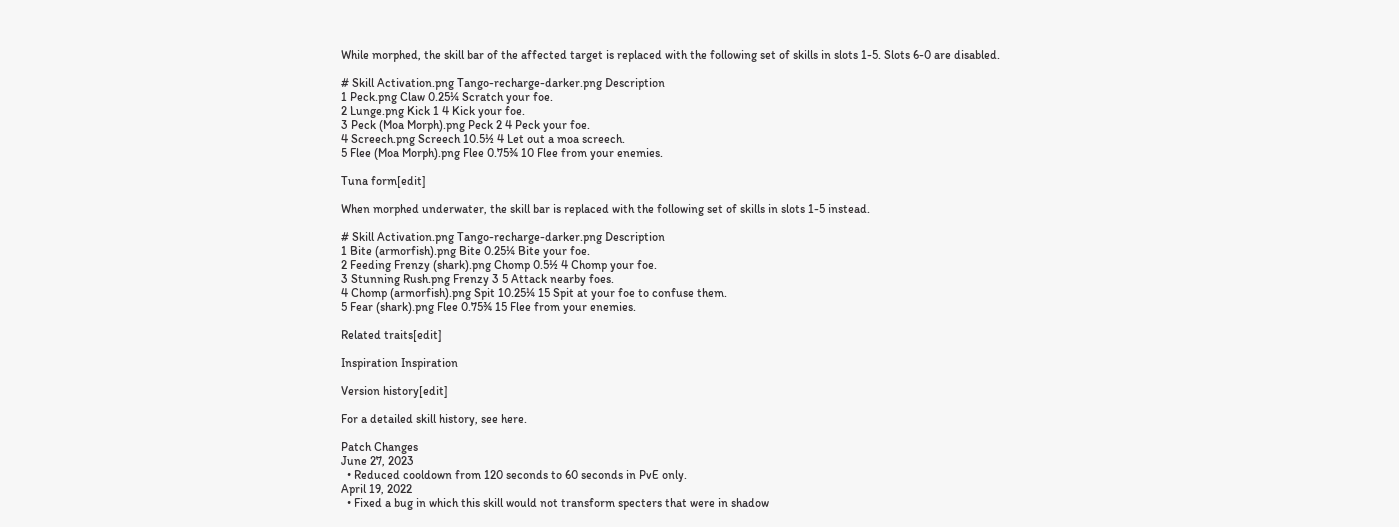While morphed, the skill bar of the affected target is replaced with the following set of skills in slots 1-5. Slots 6-0 are disabled.

# Skill Activation.png Tango-recharge-darker.png Description
1 Peck.png Claw 0.25¼ Scratch your foe.
2 Lunge.png Kick 1 4 Kick your foe.
3 Peck (Moa Morph).png Peck 2 4 Peck your foe.
4 Screech.png Screech 10.5½ 4 Let out a moa screech.
5 Flee (Moa Morph).png Flee 0.75¾ 10 Flee from your enemies.

Tuna form[edit]

When morphed underwater, the skill bar is replaced with the following set of skills in slots 1-5 instead.

# Skill Activation.png Tango-recharge-darker.png Description
1 Bite (armorfish).png Bite 0.25¼ Bite your foe.
2 Feeding Frenzy (shark).png Chomp 0.5½ 4 Chomp your foe.
3 Stunning Rush.png Frenzy 3 5 Attack nearby foes.
4 Chomp (armorfish).png Spit 10.25¼ 15 Spit at your foe to confuse them.
5 Fear (shark).png Flee 0.75¾ 15 Flee from your enemies.

Related traits[edit]

Inspiration Inspiration

Version history[edit]

For a detailed skill history, see here.

Patch Changes
June 27, 2023
  • Reduced cooldown from 120 seconds to 60 seconds in PvE only.
April 19, 2022
  • Fixed a bug in which this skill would not transform specters that were in shadow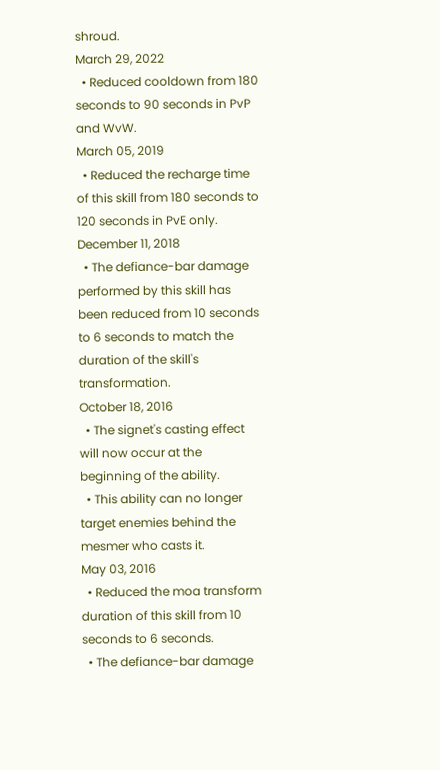shroud.
March 29, 2022
  • Reduced cooldown from 180 seconds to 90 seconds in PvP and WvW.
March 05, 2019
  • Reduced the recharge time of this skill from 180 seconds to 120 seconds in PvE only.
December 11, 2018
  • The defiance-bar damage performed by this skill has been reduced from 10 seconds to 6 seconds to match the duration of the skill's transformation.
October 18, 2016
  • The signet's casting effect will now occur at the beginning of the ability.
  • This ability can no longer target enemies behind the mesmer who casts it.
May 03, 2016
  • Reduced the moa transform duration of this skill from 10 seconds to 6 seconds.
  • The defiance-bar damage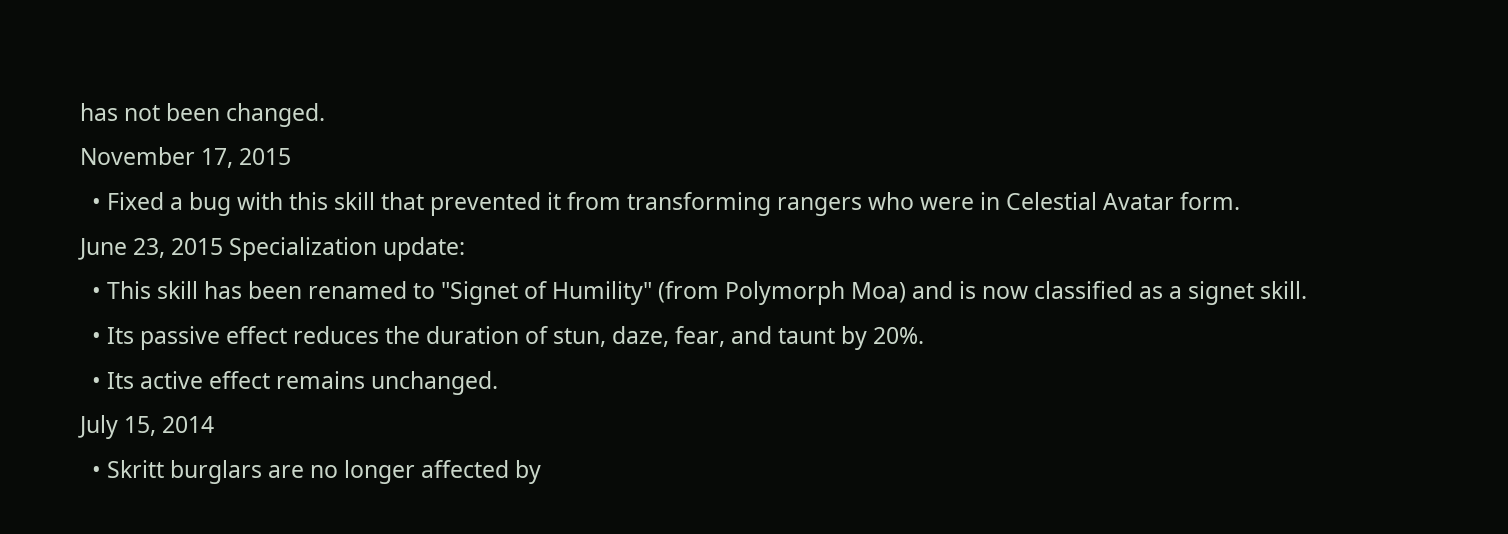has not been changed.
November 17, 2015
  • Fixed a bug with this skill that prevented it from transforming rangers who were in Celestial Avatar form.
June 23, 2015 Specialization update:
  • This skill has been renamed to "Signet of Humility" (from Polymorph Moa) and is now classified as a signet skill.
  • Its passive effect reduces the duration of stun, daze, fear, and taunt by 20%.
  • Its active effect remains unchanged.
July 15, 2014
  • Skritt burglars are no longer affected by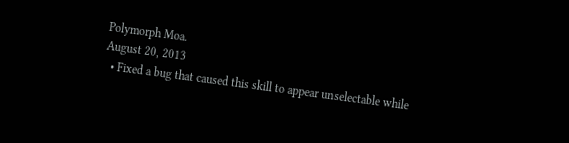Polymorph Moa.
August 20, 2013
  • Fixed a bug that caused this skill to appear unselectable while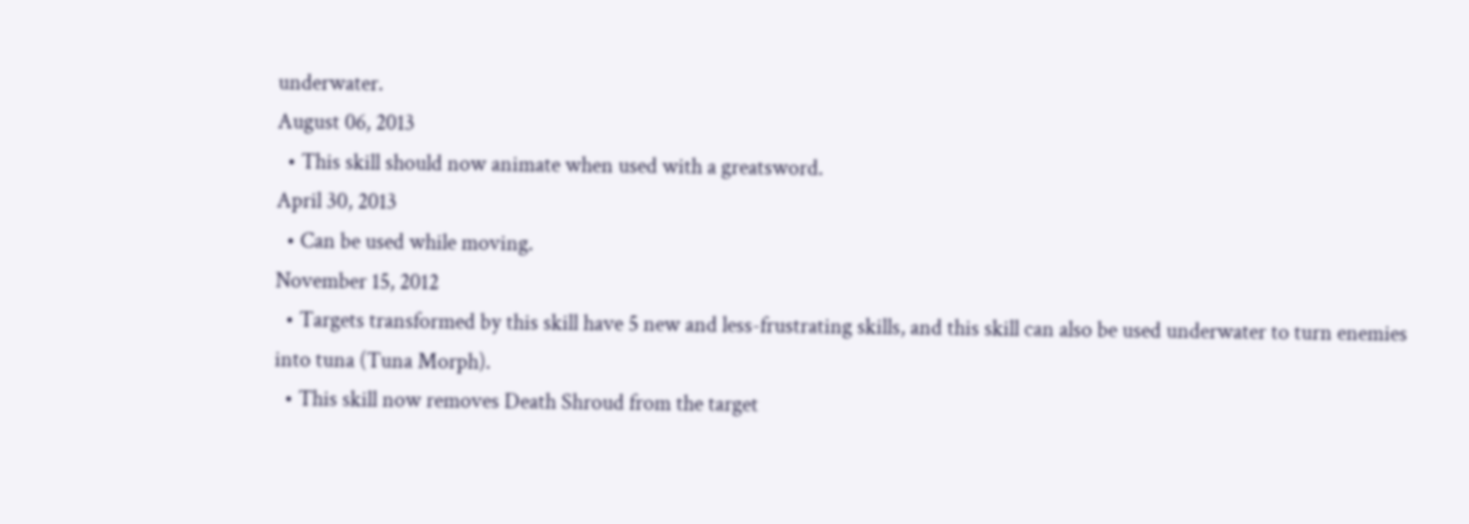underwater.
August 06, 2013
  • This skill should now animate when used with a greatsword.
April 30, 2013
  • Can be used while moving.
November 15, 2012
  • Targets transformed by this skill have 5 new and less-frustrating skills, and this skill can also be used underwater to turn enemies into tuna (Tuna Morph).
  • This skill now removes Death Shroud from the target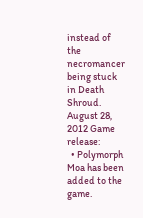instead of the necromancer being stuck in Death Shroud.
August 28, 2012 Game release:
  • Polymorph Moa has been added to the game.